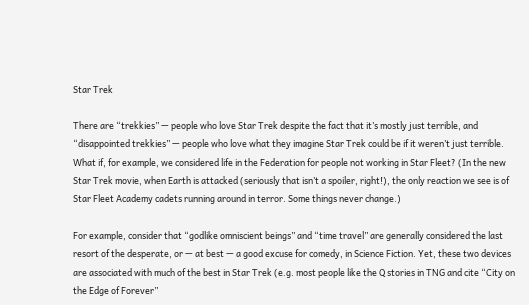Star Trek

There are “trekkies” — people who love Star Trek despite the fact that it’s mostly just terrible, and “disappointed trekkies” — people who love what they imagine Star Trek could be if it weren’t just terrible. What if, for example, we considered life in the Federation for people not working in Star Fleet? (In the new Star Trek movie, when Earth is attacked (seriously that isn’t a spoiler, right!), the only reaction we see is of Star Fleet Academy cadets running around in terror. Some things never change.)

For example, consider that “godlike omniscient beings” and “time travel” are generally considered the last resort of the desperate, or — at best — a good excuse for comedy, in Science Fiction. Yet, these two devices are associated with much of the best in Star Trek (e.g. most people like the Q stories in TNG and cite “City on the Edge of Forever”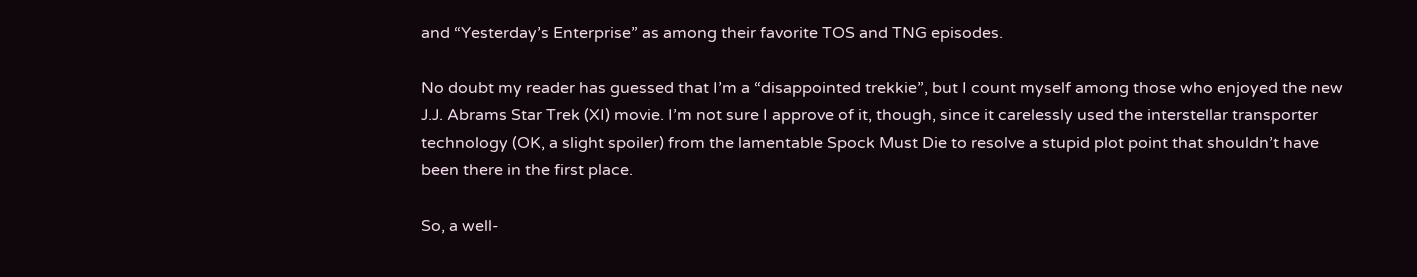and “Yesterday’s Enterprise” as among their favorite TOS and TNG episodes.

No doubt my reader has guessed that I’m a “disappointed trekkie”, but I count myself among those who enjoyed the new J.J. Abrams Star Trek (XI) movie. I’m not sure I approve of it, though, since it carelessly used the interstellar transporter technology (OK, a slight spoiler) from the lamentable Spock Must Die to resolve a stupid plot point that shouldn’t have been there in the first place.

So, a well-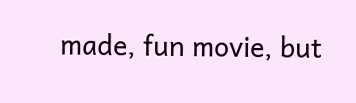made, fun movie, but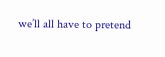we’ll all have to pretend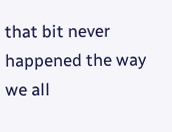that bit never happened the way we all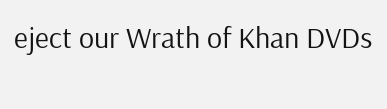eject our Wrath of Khan DVDs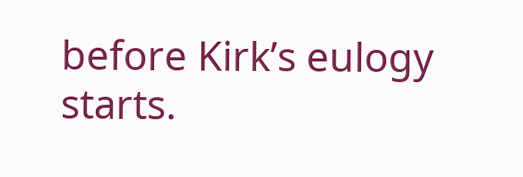before Kirk’s eulogy starts.